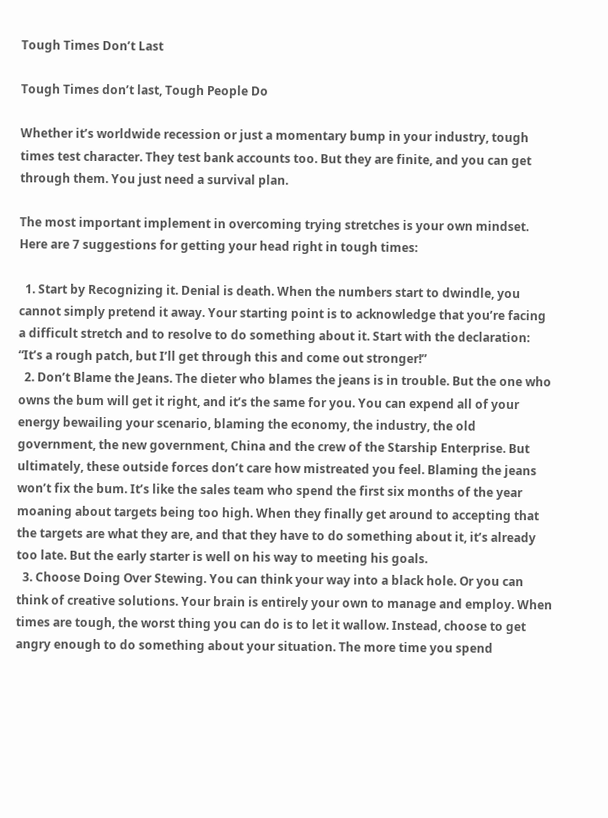Tough Times Don’t Last

Tough Times don’t last, Tough People Do

Whether it’s worldwide recession or just a momentary bump in your industry, tough times test character. They test bank accounts too. But they are finite, and you can get through them. You just need a survival plan.

The most important implement in overcoming trying stretches is your own mindset. Here are 7 suggestions for getting your head right in tough times:

  1. Start by Recognizing it. Denial is death. When the numbers start to dwindle, you cannot simply pretend it away. Your starting point is to acknowledge that you’re facing a difficult stretch and to resolve to do something about it. Start with the declaration: “It’s a rough patch, but I’ll get through this and come out stronger!”
  2. Don’t Blame the Jeans. The dieter who blames the jeans is in trouble. But the one who owns the bum will get it right, and it’s the same for you. You can expend all of your energy bewailing your scenario, blaming the economy, the industry, the old government, the new government, China and the crew of the Starship Enterprise. But ultimately, these outside forces don’t care how mistreated you feel. Blaming the jeans won’t fix the bum. It’s like the sales team who spend the first six months of the year moaning about targets being too high. When they finally get around to accepting that the targets are what they are, and that they have to do something about it, it’s already too late. But the early starter is well on his way to meeting his goals.
  3. Choose Doing Over Stewing. You can think your way into a black hole. Or you can think of creative solutions. Your brain is entirely your own to manage and employ. When times are tough, the worst thing you can do is to let it wallow. Instead, choose to get angry enough to do something about your situation. The more time you spend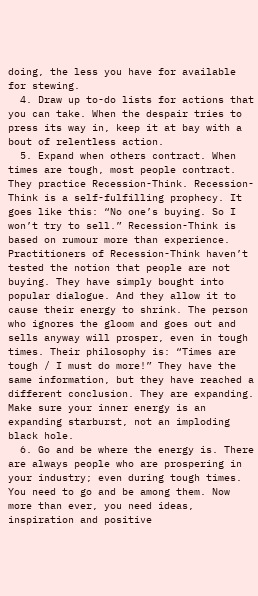doing, the less you have for available for stewing.
  4. Draw up to-do lists for actions that you can take. When the despair tries to press its way in, keep it at bay with a bout of relentless action.
  5. Expand when others contract. When times are tough, most people contract. They practice Recession-Think. Recession-Think is a self-fulfilling prophecy. It goes like this: “No one’s buying. So I won’t try to sell.” Recession-Think is based on rumour more than experience. Practitioners of Recession-Think haven’t tested the notion that people are not buying. They have simply bought into popular dialogue. And they allow it to cause their energy to shrink. The person who ignores the gloom and goes out and sells anyway will prosper, even in tough times. Their philosophy is: “Times are tough / I must do more!” They have the same information, but they have reached a different conclusion. They are expanding. Make sure your inner energy is an expanding starburst, not an imploding black hole.
  6. Go and be where the energy is. There are always people who are prospering in your industry; even during tough times. You need to go and be among them. Now more than ever, you need ideas, inspiration and positive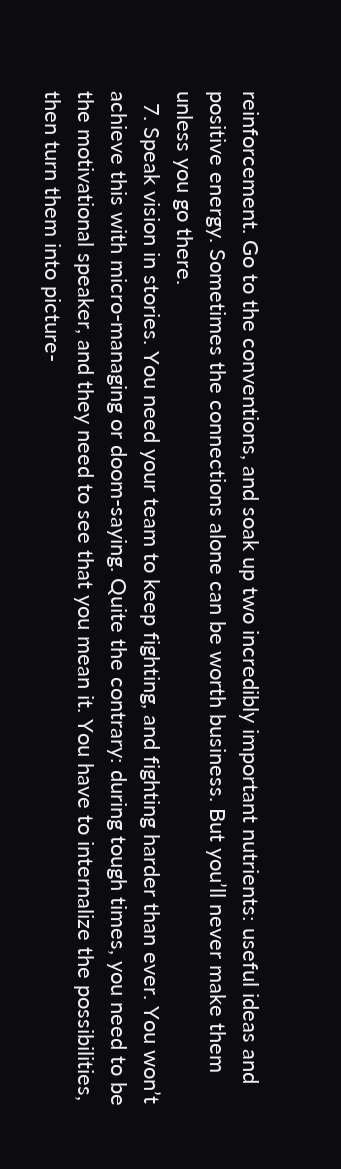reinforcement. Go to the conventions, and soak up two incredibly important nutrients: useful ideas and positive energy. Sometimes the connections alone can be worth business. But you’ll never make them unless you go there.
  7. Speak vision in stories. You need your team to keep fighting, and fighting harder than ever. You won’t achieve this with micro-managing or doom-saying. Quite the contrary: during tough times, you need to be the motivational speaker, and they need to see that you mean it. You have to internalize the possibilities, then turn them into picture-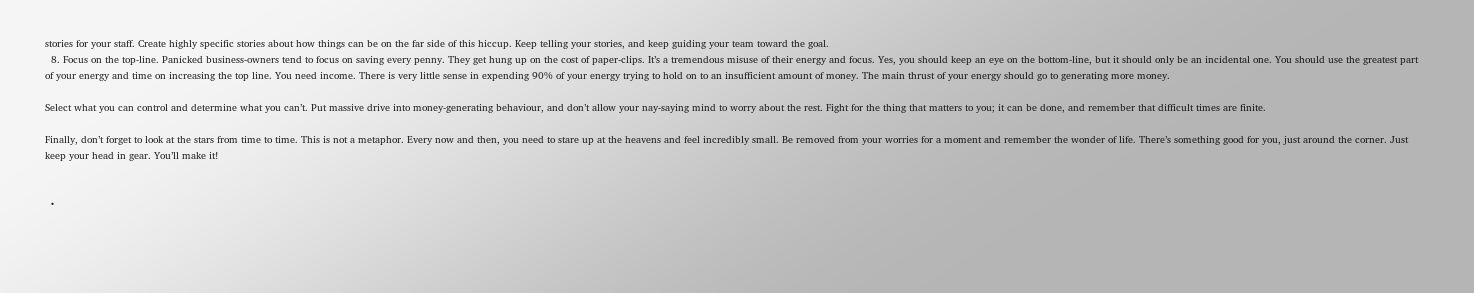stories for your staff. Create highly specific stories about how things can be on the far side of this hiccup. Keep telling your stories, and keep guiding your team toward the goal.
  8. Focus on the top-line. Panicked business-owners tend to focus on saving every penny. They get hung up on the cost of paper-clips. It’s a tremendous misuse of their energy and focus. Yes, you should keep an eye on the bottom-line, but it should only be an incidental one. You should use the greatest part of your energy and time on increasing the top line. You need income. There is very little sense in expending 90% of your energy trying to hold on to an insufficient amount of money. The main thrust of your energy should go to generating more money.

Select what you can control and determine what you can’t. Put massive drive into money-generating behaviour, and don’t allow your nay-saying mind to worry about the rest. Fight for the thing that matters to you; it can be done, and remember that difficult times are finite.

Finally, don’t forget to look at the stars from time to time. This is not a metaphor. Every now and then, you need to stare up at the heavens and feel incredibly small. Be removed from your worries for a moment and remember the wonder of life. There’s something good for you, just around the corner. Just keep your head in gear. You’ll make it!


  •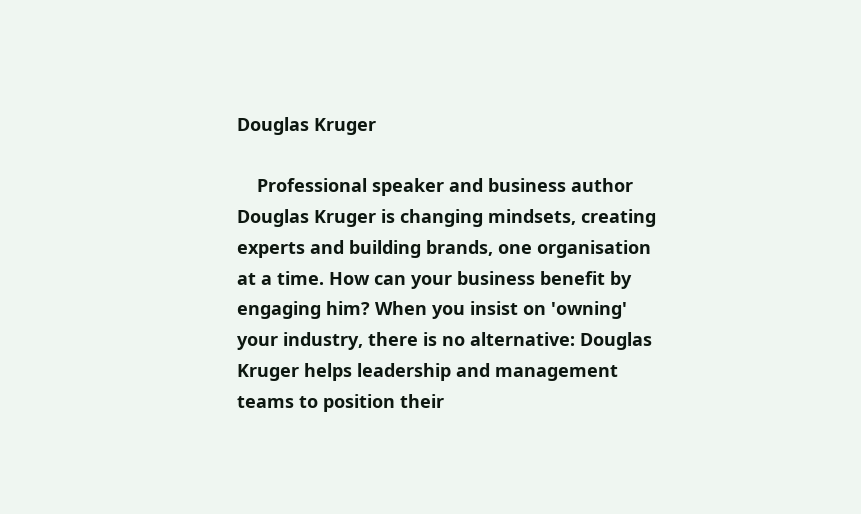Douglas Kruger

    Professional speaker and business author Douglas Kruger is changing mindsets, creating experts and building brands, one organisation at a time. How can your business benefit by engaging him? When you insist on 'owning' your industry, there is no alternative: Douglas Kruger helps leadership and management teams to position their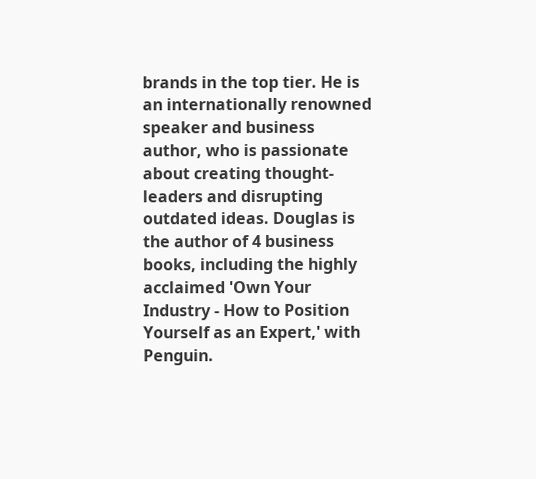brands in the top tier. He is an internationally renowned speaker and business author, who is passionate about creating thought-leaders and disrupting outdated ideas. Douglas is the author of 4 business books, including the highly acclaimed 'Own Your Industry - How to Position Yourself as an Expert,' with Penguin.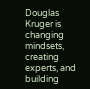Douglas Kruger is changing mindsets, creating experts, and building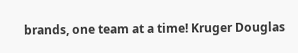brands, one team at a time! Kruger Douglas